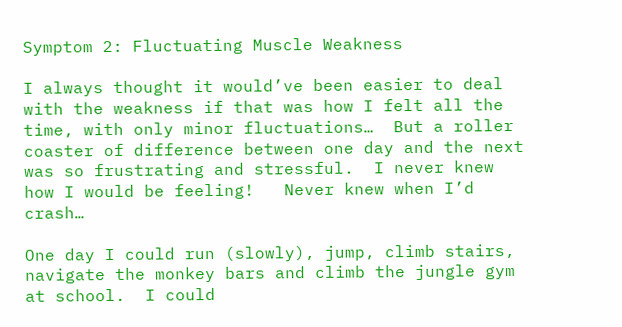Symptom 2: Fluctuating Muscle Weakness

I always thought it would’ve been easier to deal with the weakness if that was how I felt all the time, with only minor fluctuations…  But a roller coaster of difference between one day and the next was so frustrating and stressful.  I never knew how I would be feeling!   Never knew when I’d crash…

One day I could run (slowly), jump, climb stairs, navigate the monkey bars and climb the jungle gym at school.  I could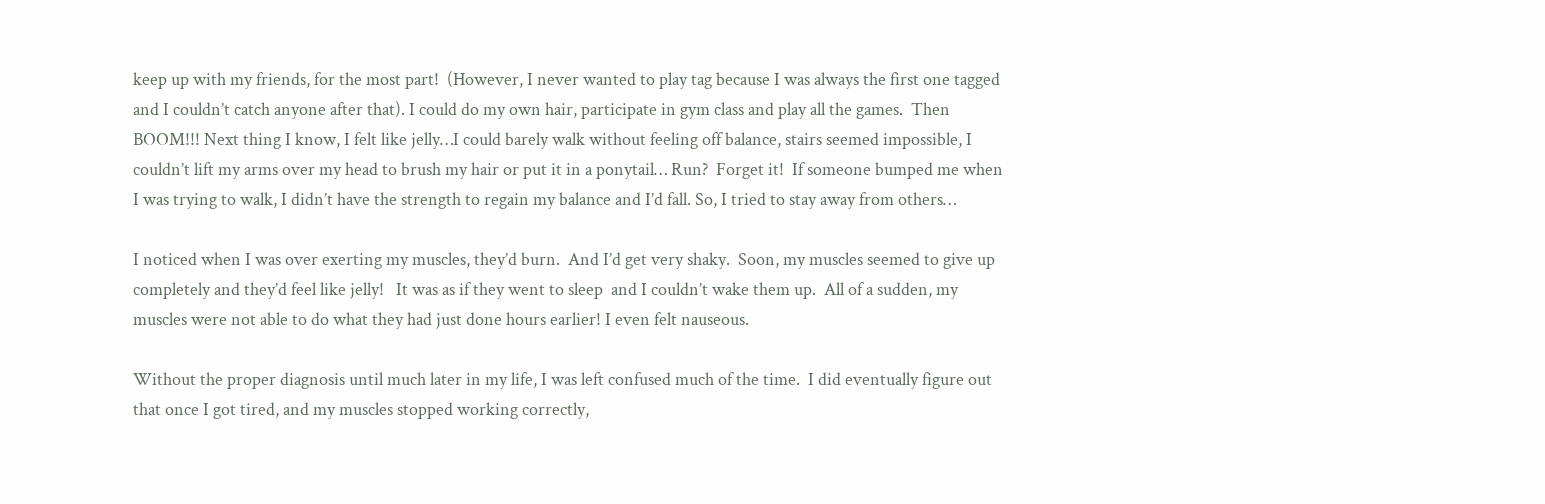keep up with my friends, for the most part!  (However, I never wanted to play tag because I was always the first one tagged and I couldn’t catch anyone after that). I could do my own hair, participate in gym class and play all the games.  Then BOOM!!! Next thing I know, I felt like jelly…I could barely walk without feeling off balance, stairs seemed impossible, I couldn’t lift my arms over my head to brush my hair or put it in a ponytail… Run?  Forget it!  If someone bumped me when I was trying to walk, I didn’t have the strength to regain my balance and I’d fall. So, I tried to stay away from others…

I noticed when I was over exerting my muscles, they’d burn.  And I’d get very shaky.  Soon, my muscles seemed to give up completely and they’d feel like jelly!   It was as if they went to sleep  and I couldn’t wake them up.  All of a sudden, my muscles were not able to do what they had just done hours earlier! I even felt nauseous.

Without the proper diagnosis until much later in my life, I was left confused much of the time.  I did eventually figure out that once I got tired, and my muscles stopped working correctly,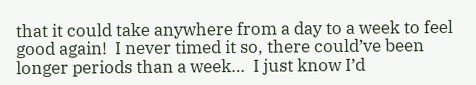that it could take anywhere from a day to a week to feel good again!  I never timed it so, there could’ve been longer periods than a week…  I just know I’d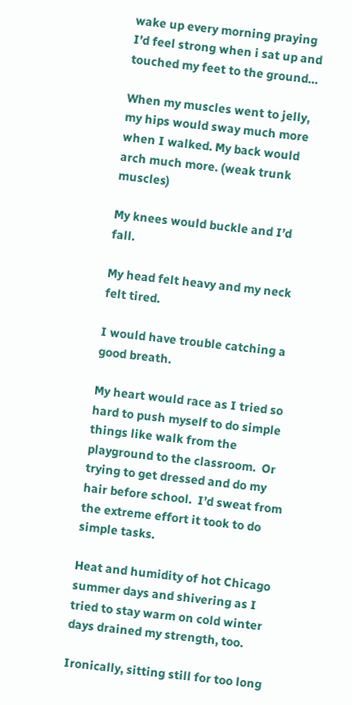wake up every morning praying I’d feel strong when i sat up and touched my feet to the ground…

When my muscles went to jelly, my hips would sway much more when I walked. My back would arch much more. (weak trunk muscles)

My knees would buckle and I’d fall.

My head felt heavy and my neck felt tired.

I would have trouble catching a good breath.

My heart would race as I tried so hard to push myself to do simple things like walk from the playground to the classroom.  Or trying to get dressed and do my hair before school.  I’d sweat from the extreme effort it took to do simple tasks.

Heat and humidity of hot Chicago summer days and shivering as I tried to stay warm on cold winter days drained my strength, too.

Ironically, sitting still for too long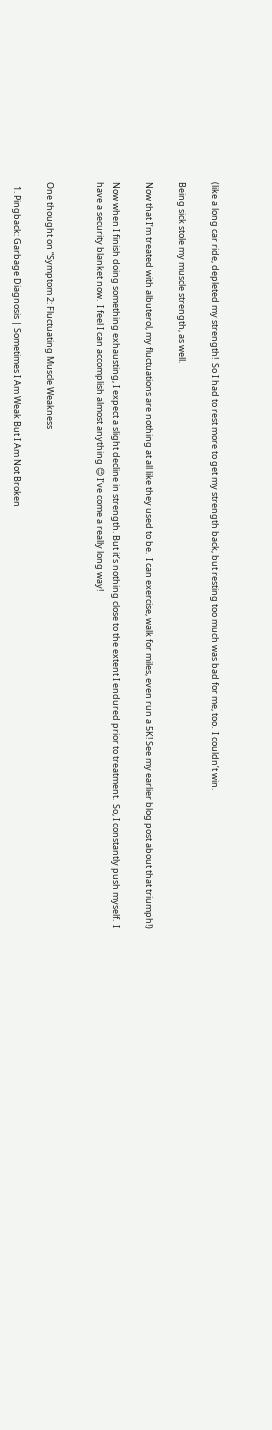(like a long car ride, depleted my strength!  So I had to rest more to get my strength back, but resting too much was bad for me, too.  I couldn’t win.

Being sick stole my muscle strength, as well.

Now that I’m treated with albuterol, my fluctuations are nothing at all like they used to be.  I can exercise, walk for miles, even run a 5K! See my earlier blog post about that triumph!)

Now when I finish doing something exhausting, I expect a slight decline in strength. But it’s nothing close to the extent I endured prior to treatment.  So, I constantly push myself.  I have a security blanket now.  I feel I can accomplish almost anything 😊 I’ve come a really long way!


One thought on “Symptom 2: Fluctuating Muscle Weakness

  1. Pingback: Garbage Diagnosis | Sometimes I Am Weak But I Am Not Broken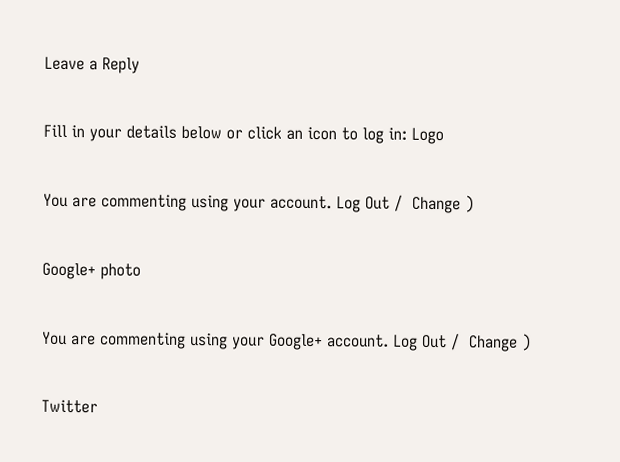Leave a Reply

Fill in your details below or click an icon to log in: Logo

You are commenting using your account. Log Out /  Change )

Google+ photo

You are commenting using your Google+ account. Log Out /  Change )

Twitter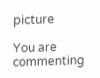picture

You are commenting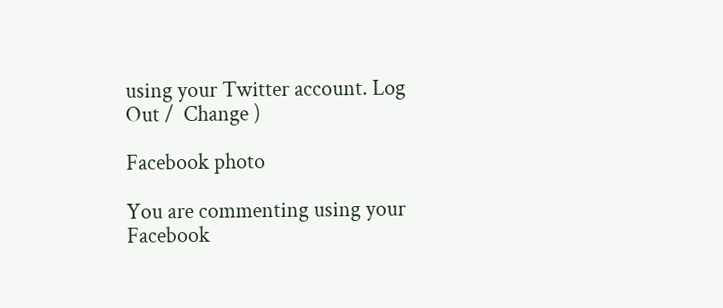using your Twitter account. Log Out /  Change )

Facebook photo

You are commenting using your Facebook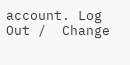account. Log Out /  Change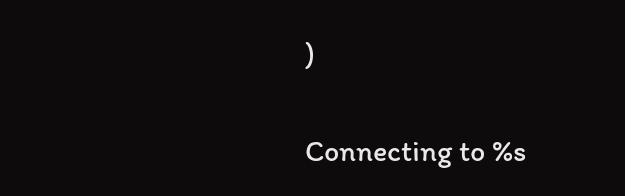)


Connecting to %s